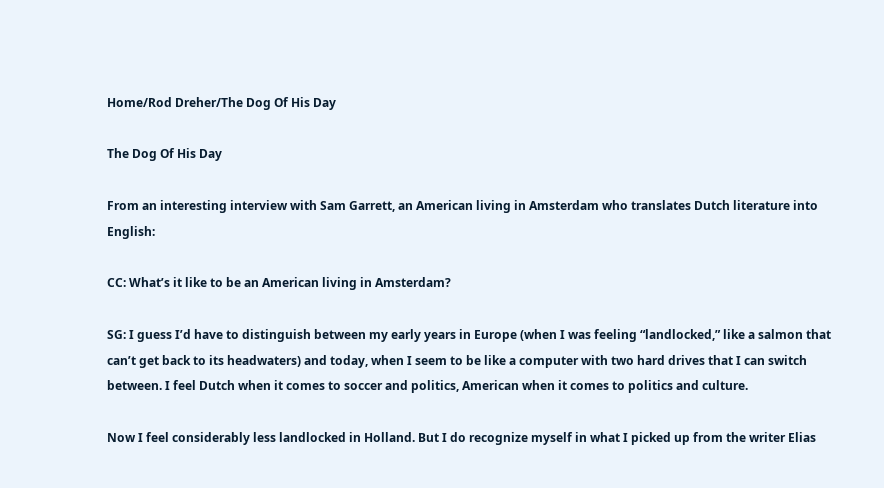Home/Rod Dreher/The Dog Of His Day

The Dog Of His Day

From an interesting interview with Sam Garrett, an American living in Amsterdam who translates Dutch literature into English:

CC: What’s it like to be an American living in Amsterdam?

SG: I guess I’d have to distinguish between my early years in Europe (when I was feeling “landlocked,” like a salmon that can’t get back to its headwaters) and today, when I seem to be like a computer with two hard drives that I can switch between. I feel Dutch when it comes to soccer and politics, American when it comes to politics and culture.

Now I feel considerably less landlocked in Holland. But I do recognize myself in what I picked up from the writer Elias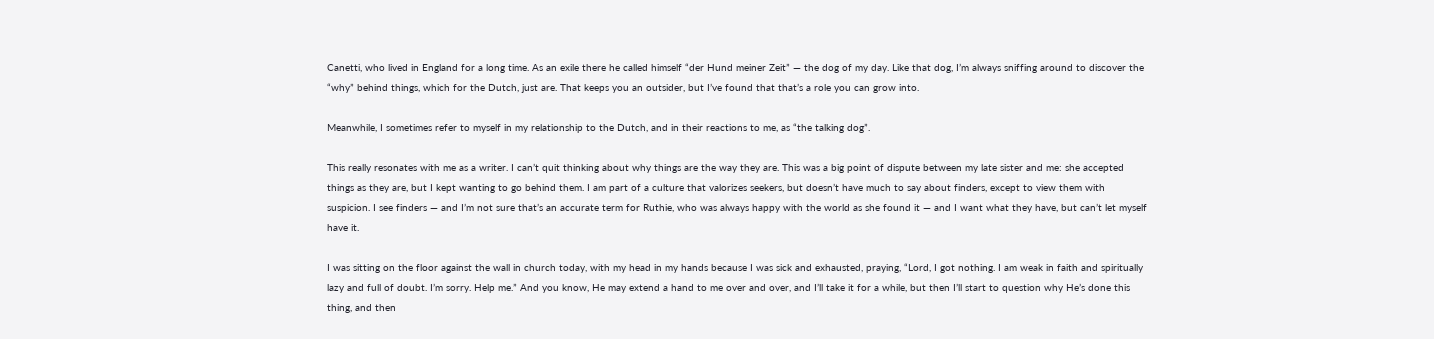Canetti, who lived in England for a long time. As an exile there he called himself “der Hund meiner Zeit” — the dog of my day. Like that dog, I’m always sniffing around to discover the “why” behind things, which for the Dutch, just are. That keeps you an outsider, but I’ve found that that’s a role you can grow into.

Meanwhile, I sometimes refer to myself in my relationship to the Dutch, and in their reactions to me, as “the talking dog”.

This really resonates with me as a writer. I can’t quit thinking about why things are the way they are. This was a big point of dispute between my late sister and me: she accepted things as they are, but I kept wanting to go behind them. I am part of a culture that valorizes seekers, but doesn’t have much to say about finders, except to view them with suspicion. I see finders — and I’m not sure that’s an accurate term for Ruthie, who was always happy with the world as she found it — and I want what they have, but can’t let myself have it.

I was sitting on the floor against the wall in church today, with my head in my hands because I was sick and exhausted, praying, “Lord, I got nothing. I am weak in faith and spiritually lazy and full of doubt. I’m sorry. Help me.” And you know, He may extend a hand to me over and over, and I’ll take it for a while, but then I’ll start to question why He’s done this thing, and then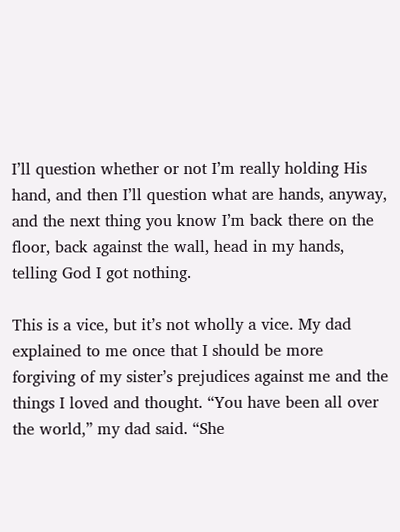I’ll question whether or not I’m really holding His hand, and then I’ll question what are hands, anyway, and the next thing you know I’m back there on the floor, back against the wall, head in my hands, telling God I got nothing.

This is a vice, but it’s not wholly a vice. My dad explained to me once that I should be more forgiving of my sister’s prejudices against me and the things I loved and thought. “You have been all over the world,” my dad said. “She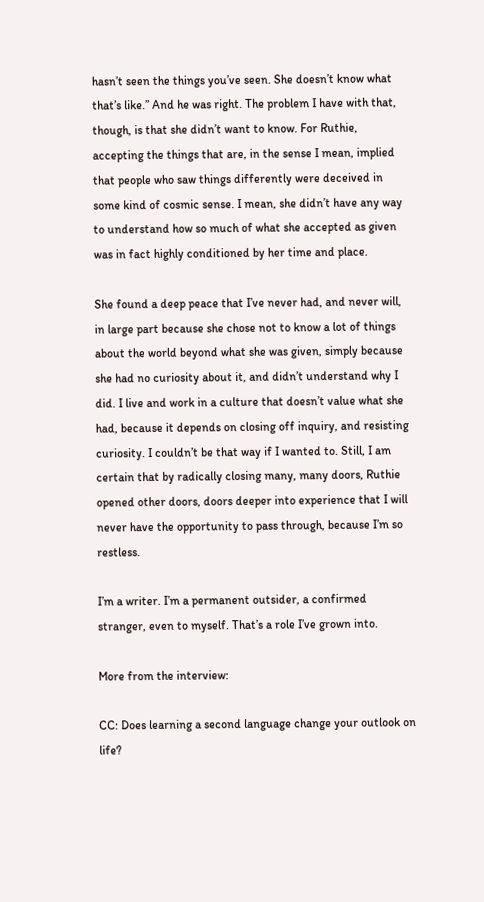hasn’t seen the things you’ve seen. She doesn’t know what that’s like.” And he was right. The problem I have with that, though, is that she didn’t want to know. For Ruthie, accepting the things that are, in the sense I mean, implied that people who saw things differently were deceived in some kind of cosmic sense. I mean, she didn’t have any way to understand how so much of what she accepted as given was in fact highly conditioned by her time and place.

She found a deep peace that I’ve never had, and never will, in large part because she chose not to know a lot of things about the world beyond what she was given, simply because she had no curiosity about it, and didn’t understand why I did. I live and work in a culture that doesn’t value what she had, because it depends on closing off inquiry, and resisting curiosity. I couldn’t be that way if I wanted to. Still, I am certain that by radically closing many, many doors, Ruthie opened other doors, doors deeper into experience that I will never have the opportunity to pass through, because I’m so restless.

I’m a writer. I’m a permanent outsider, a confirmed stranger, even to myself. That’s a role I’ve grown into.

More from the interview:

CC: Does learning a second language change your outlook on life?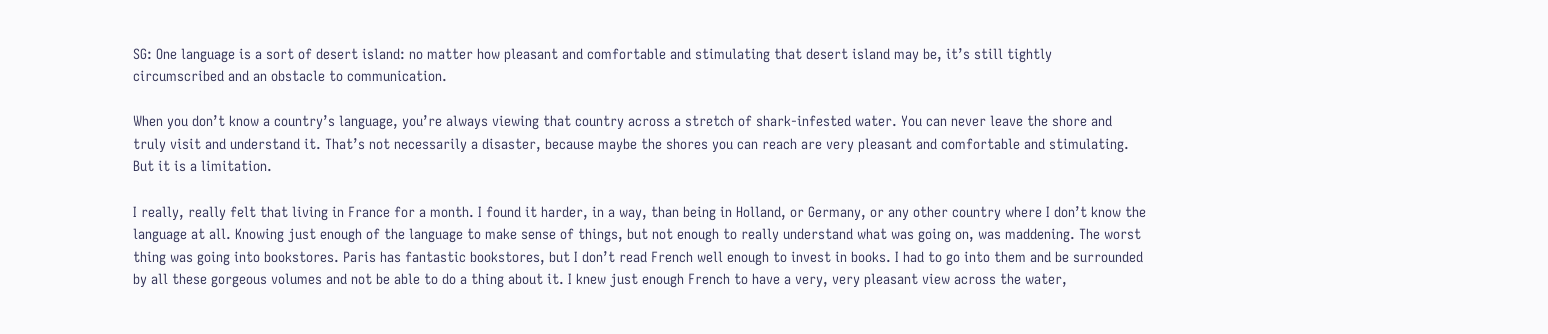SG: One language is a sort of desert island: no matter how pleasant and comfortable and stimulating that desert island may be, it’s still tightly circumscribed and an obstacle to communication.

When you don’t know a country’s language, you’re always viewing that country across a stretch of shark-infested water. You can never leave the shore and truly visit and understand it. That’s not necessarily a disaster, because maybe the shores you can reach are very pleasant and comfortable and stimulating. But it is a limitation.

I really, really felt that living in France for a month. I found it harder, in a way, than being in Holland, or Germany, or any other country where I don’t know the language at all. Knowing just enough of the language to make sense of things, but not enough to really understand what was going on, was maddening. The worst thing was going into bookstores. Paris has fantastic bookstores, but I don’t read French well enough to invest in books. I had to go into them and be surrounded by all these gorgeous volumes and not be able to do a thing about it. I knew just enough French to have a very, very pleasant view across the water,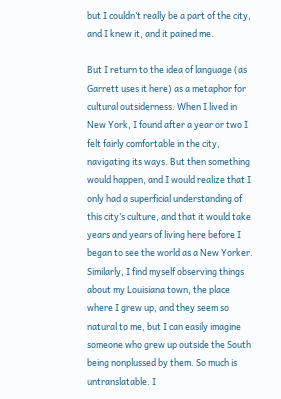but I couldn’t really be a part of the city, and I knew it, and it pained me.

But I return to the idea of language (as Garrett uses it here) as a metaphor for cultural outsiderness. When I lived in New York, I found after a year or two I felt fairly comfortable in the city, navigating its ways. But then something would happen, and I would realize that I only had a superficial understanding of this city’s culture, and that it would take years and years of living here before I began to see the world as a New Yorker. Similarly, I find myself observing things about my Louisiana town, the place where I grew up, and they seem so natural to me, but I can easily imagine someone who grew up outside the South being nonplussed by them. So much is untranslatable. I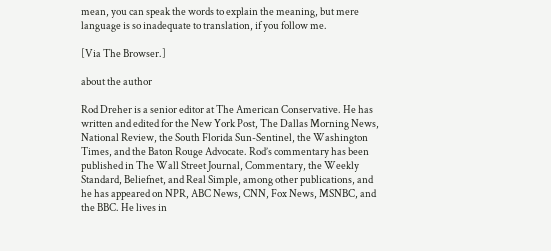mean, you can speak the words to explain the meaning, but mere language is so inadequate to translation, if you follow me.

[Via The Browser.]

about the author

Rod Dreher is a senior editor at The American Conservative. He has written and edited for the New York Post, The Dallas Morning News, National Review, the South Florida Sun-Sentinel, the Washington Times, and the Baton Rouge Advocate. Rod’s commentary has been published in The Wall Street Journal, Commentary, the Weekly Standard, Beliefnet, and Real Simple, among other publications, and he has appeared on NPR, ABC News, CNN, Fox News, MSNBC, and the BBC. He lives in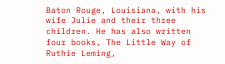Baton Rouge, Louisiana, with his wife Julie and their three children. He has also written four books, The Little Way of Ruthie Leming,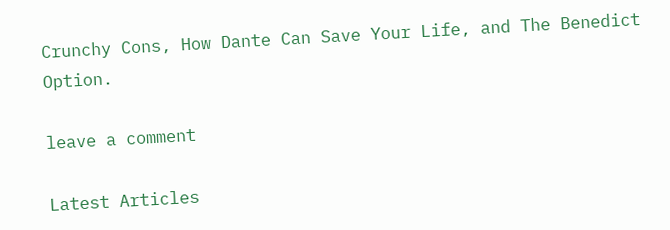Crunchy Cons, How Dante Can Save Your Life, and The Benedict Option.

leave a comment

Latest Articles